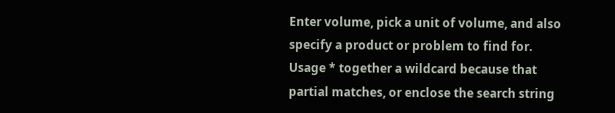Enter volume, pick a unit of volume, and also specify a product or problem to find for. Usage * together a wildcard because that partial matches, or enclose the search string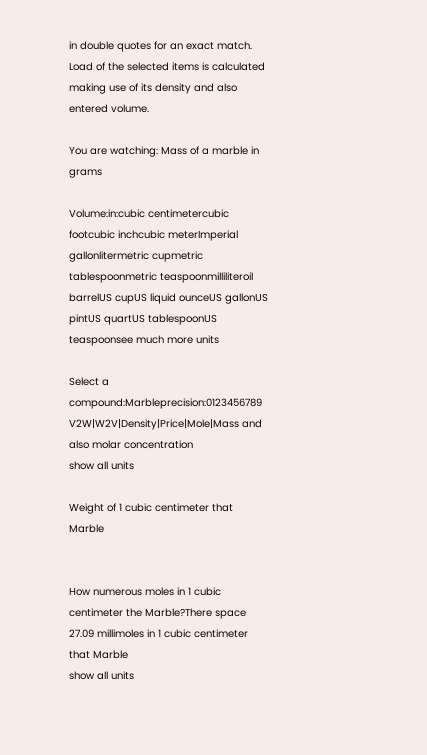in double quotes for an exact match. Load of the selected items is calculated making use of its density and also entered volume.

You are watching: Mass of a marble in grams

Volume:in:cubic centimetercubic footcubic inchcubic meterImperial gallonlitermetric cupmetric tablespoonmetric teaspoonmilliliteroil barrelUS cupUS liquid ounceUS gallonUS pintUS quartUS tablespoonUS teaspoonsee much more units

Select a compound:Marbleprecision:0123456789 V2W|W2V|Density|Price|Mole|Mass and also molar concentration
show all units

Weight of 1 cubic centimeter that Marble


How numerous moles in 1 cubic centimeter the Marble?There space 27.09 millimoles in 1 cubic centimeter that Marble
show all units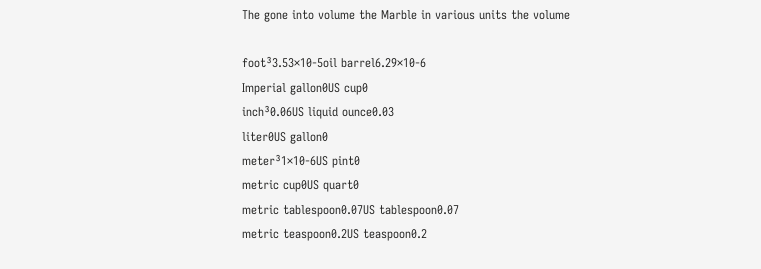The gone into volume the Marble in various units the volume

foot³3.53×10-5oil barrel6.29×10-6
Imperial gallon0US cup0
inch³0.06US liquid ounce0.03
liter0US gallon0
meter³1×10-6US pint0
metric cup0US quart0
metric tablespoon0.07US tablespoon0.07
metric teaspoon0.2US teaspoon0.2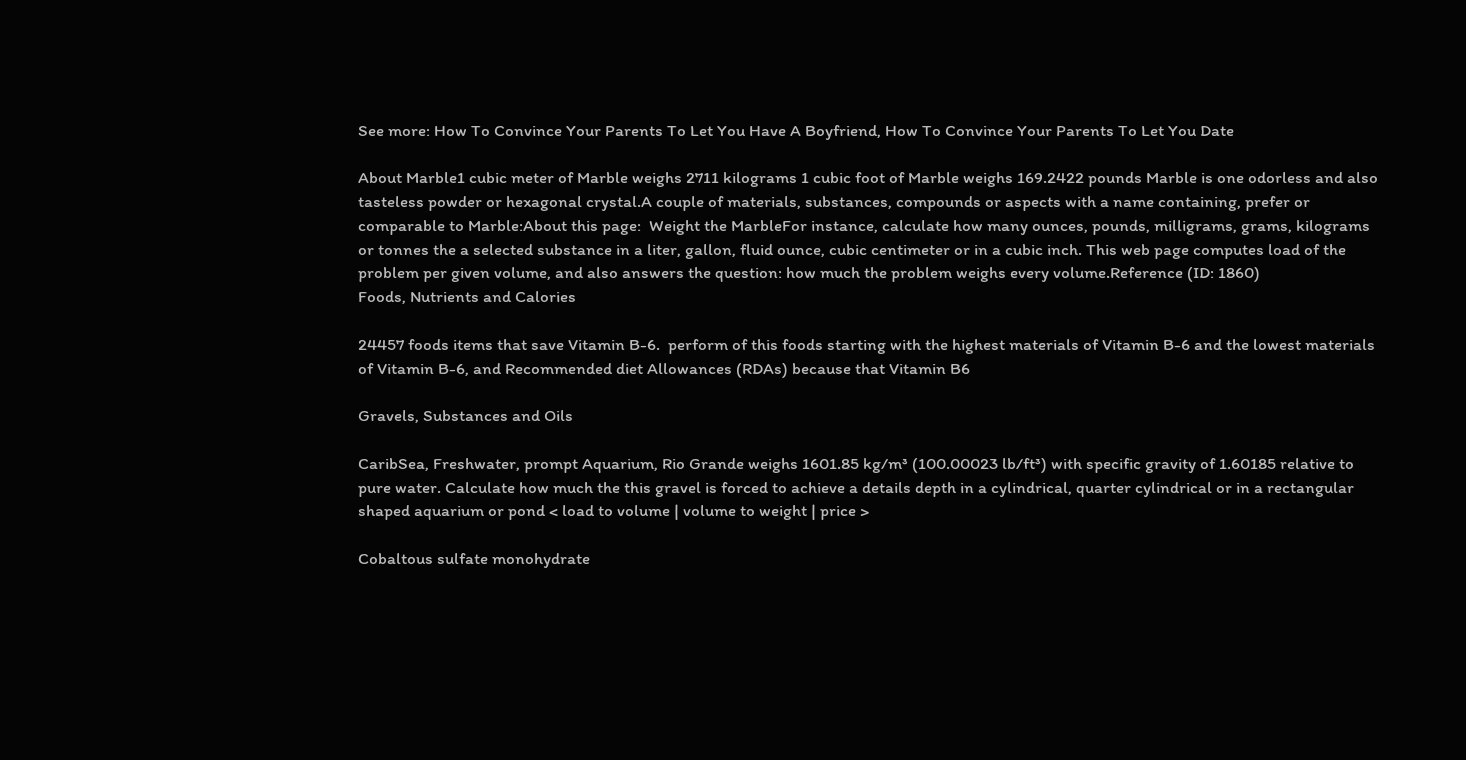See more: How To Convince Your Parents To Let You Have A Boyfriend, How To Convince Your Parents To Let You Date

About Marble1 cubic meter of Marble weighs 2711 kilograms 1 cubic foot of Marble weighs 169.2422 pounds Marble is one odorless and also tasteless powder or hexagonal crystal.A couple of materials, substances, compounds or aspects with a name containing, prefer or comparable to Marble:About this page:  Weight the MarbleFor instance, calculate how many ounces, pounds, milligrams, grams, kilograms or tonnes the a selected substance in a liter, gallon, fluid ounce, cubic centimeter or in a cubic inch. This web page computes load of the problem per given volume, and also answers the question: how much the problem weighs every volume.Reference (ID: 1860)
Foods, Nutrients and Calories

24457 foods items that save Vitamin B-6.  perform of this foods starting with the highest materials of Vitamin B-6 and the lowest materials of Vitamin B-6, and Recommended diet Allowances (RDAs) because that Vitamin B6

Gravels, Substances and Oils

CaribSea, Freshwater, prompt Aquarium, Rio Grande weighs 1601.85 kg/m³ (100.00023 lb/ft³) with specific gravity of 1.60185 relative to pure water. Calculate how much the this gravel is forced to achieve a details depth in a cylindrical, quarter cylindrical or in a rectangular shaped aquarium or pond < load to volume | volume to weight | price >

Cobaltous sulfate monohydrate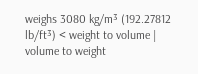weighs 3080 kg/m³ (192.27812 lb/ft³) < weight to volume | volume to weight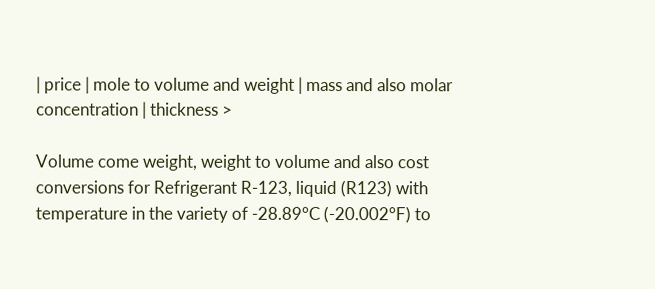| price | mole to volume and weight | mass and also molar concentration | thickness >

Volume come weight, weight to volume and also cost conversions for Refrigerant R-123, liquid (R123) with temperature in the variety of -28.89°C (-20.002°F) to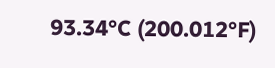93.34°C (200.012°F)